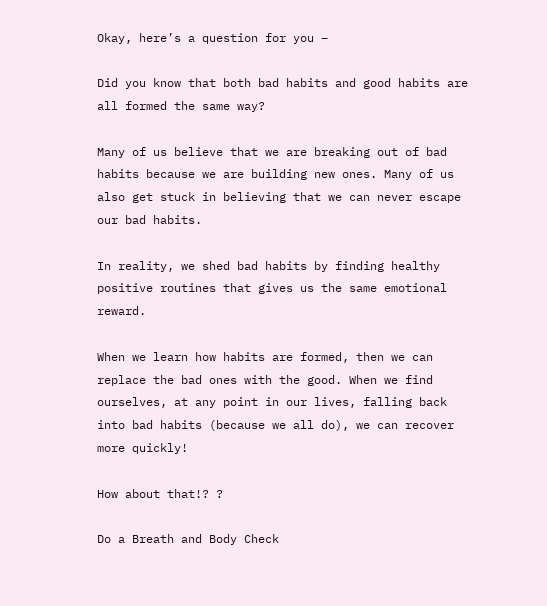Okay, here’s a question for you –

Did you know that both bad habits and good habits are all formed the same way?

Many of us believe that we are breaking out of bad habits because we are building new ones. Many of us also get stuck in believing that we can never escape our bad habits.

In reality, we shed bad habits by finding healthy positive routines that gives us the same emotional reward.

When we learn how habits are formed, then we can replace the bad ones with the good. When we find ourselves, at any point in our lives, falling back into bad habits (because we all do), we can recover more quickly!

How about that!? ?

Do a Breath and Body Check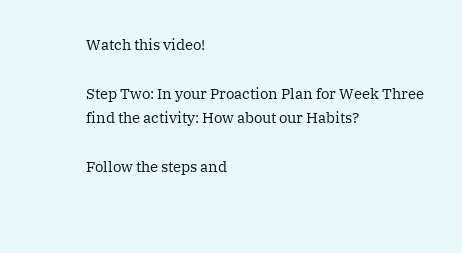Watch this video!

Step Two: In your Proaction Plan for Week Three find the activity: How about our Habits?

Follow the steps and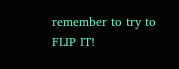remember to try to FLIP IT!